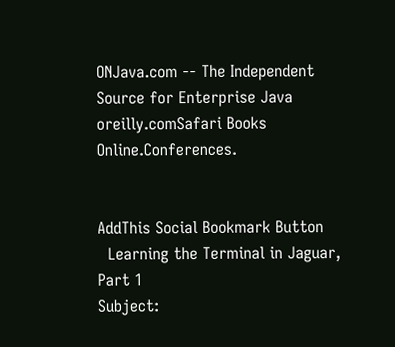ONJava.com -- The Independent Source for Enterprise Java
oreilly.comSafari Books Online.Conferences.


AddThis Social Bookmark Button
  Learning the Terminal in Jaguar, Part 1
Subject: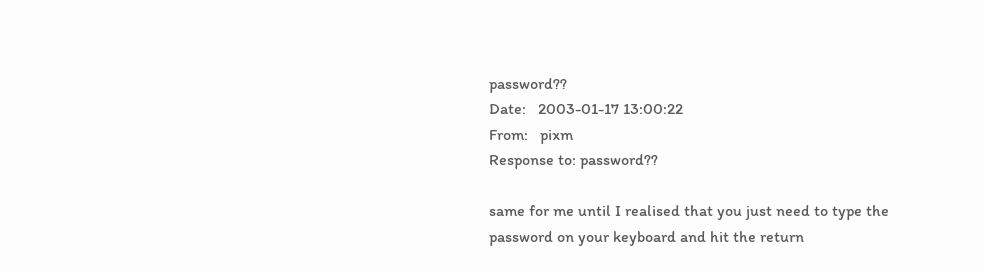password??
Date:   2003-01-17 13:00:22
From:   pixm
Response to: password??

same for me until I realised that you just need to type the password on your keyboard and hit the return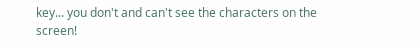key... you don't and can't see the characters on the screen!